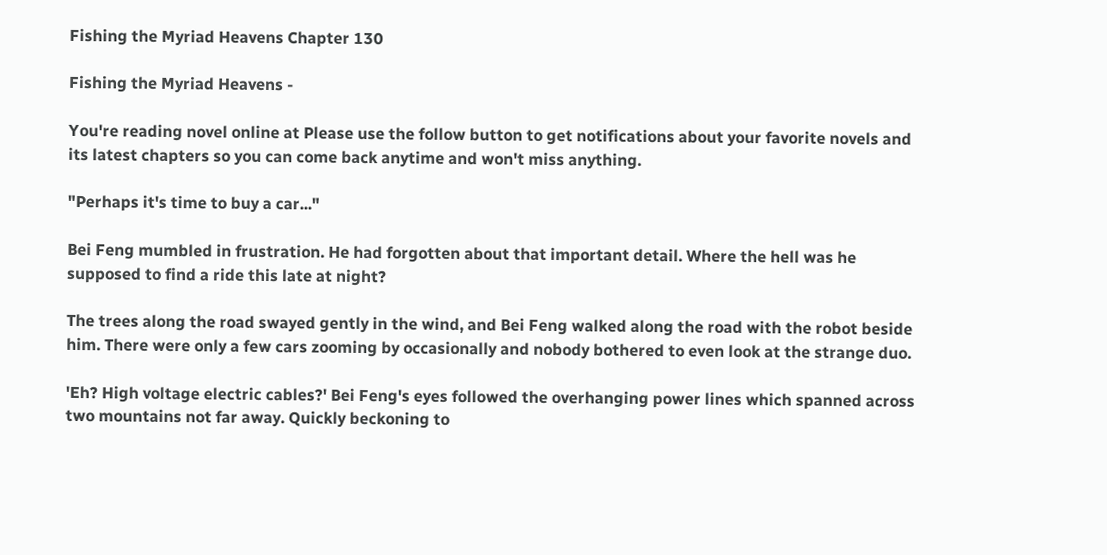Fishing the Myriad Heavens Chapter 130

Fishing the Myriad Heavens -

You're reading novel online at Please use the follow button to get notifications about your favorite novels and its latest chapters so you can come back anytime and won't miss anything.

"Perhaps it's time to buy a car..."

Bei Feng mumbled in frustration. He had forgotten about that important detail. Where the hell was he supposed to find a ride this late at night?

The trees along the road swayed gently in the wind, and Bei Feng walked along the road with the robot beside him. There were only a few cars zooming by occasionally and nobody bothered to even look at the strange duo.

'Eh? High voltage electric cables?' Bei Feng's eyes followed the overhanging power lines which spanned across two mountains not far away. Quickly beckoning to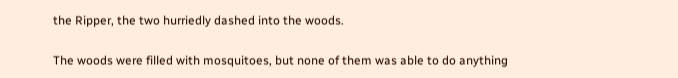the Ripper, the two hurriedly dashed into the woods.

The woods were filled with mosquitoes, but none of them was able to do anything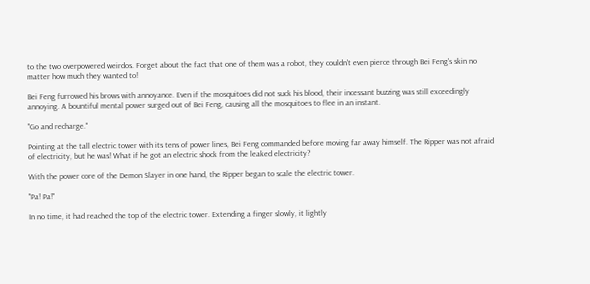to the two overpowered weirdos. Forget about the fact that one of them was a robot, they couldn't even pierce through Bei Feng's skin no matter how much they wanted to!

Bei Feng furrowed his brows with annoyance. Even if the mosquitoes did not suck his blood, their incessant buzzing was still exceedingly annoying. A bountiful mental power surged out of Bei Feng, causing all the mosquitoes to flee in an instant.

"Go and recharge."

Pointing at the tall electric tower with its tens of power lines, Bei Feng commanded before moving far away himself. The Ripper was not afraid of electricity, but he was! What if he got an electric shock from the leaked electricity?

With the power core of the Demon Slayer in one hand, the Ripper began to scale the electric tower.

"Pa! Pa!"

In no time, it had reached the top of the electric tower. Extending a finger slowly, it lightly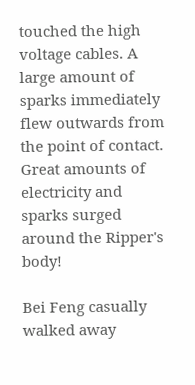touched the high voltage cables. A large amount of sparks immediately flew outwards from the point of contact. Great amounts of electricity and sparks surged around the Ripper's body!

Bei Feng casually walked away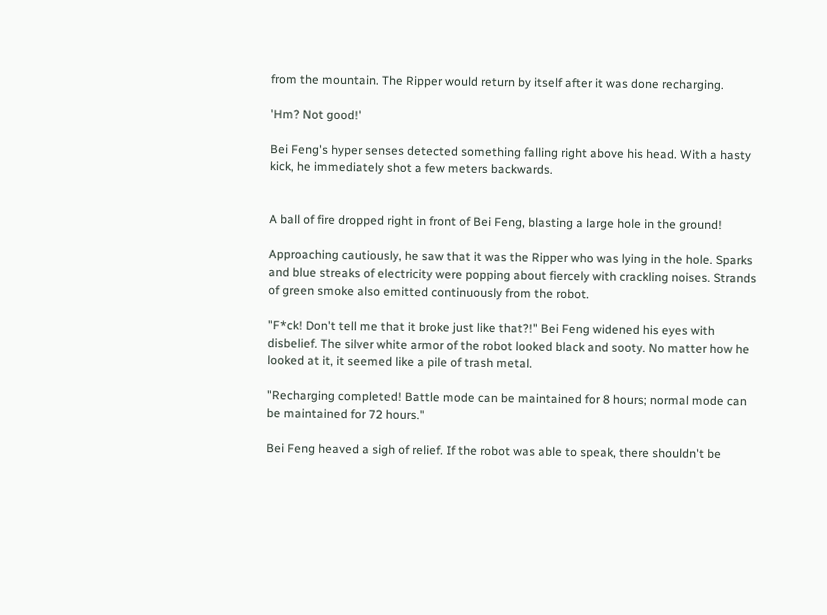from the mountain. The Ripper would return by itself after it was done recharging.

'Hm? Not good!'

Bei Feng's hyper senses detected something falling right above his head. With a hasty kick, he immediately shot a few meters backwards.


A ball of fire dropped right in front of Bei Feng, blasting a large hole in the ground!

Approaching cautiously, he saw that it was the Ripper who was lying in the hole. Sparks and blue streaks of electricity were popping about fiercely with crackling noises. Strands of green smoke also emitted continuously from the robot.

"F*ck! Don't tell me that it broke just like that?!" Bei Feng widened his eyes with disbelief. The silver white armor of the robot looked black and sooty. No matter how he looked at it, it seemed like a pile of trash metal.

"Recharging completed! Battle mode can be maintained for 8 hours; normal mode can be maintained for 72 hours."

Bei Feng heaved a sigh of relief. If the robot was able to speak, there shouldn't be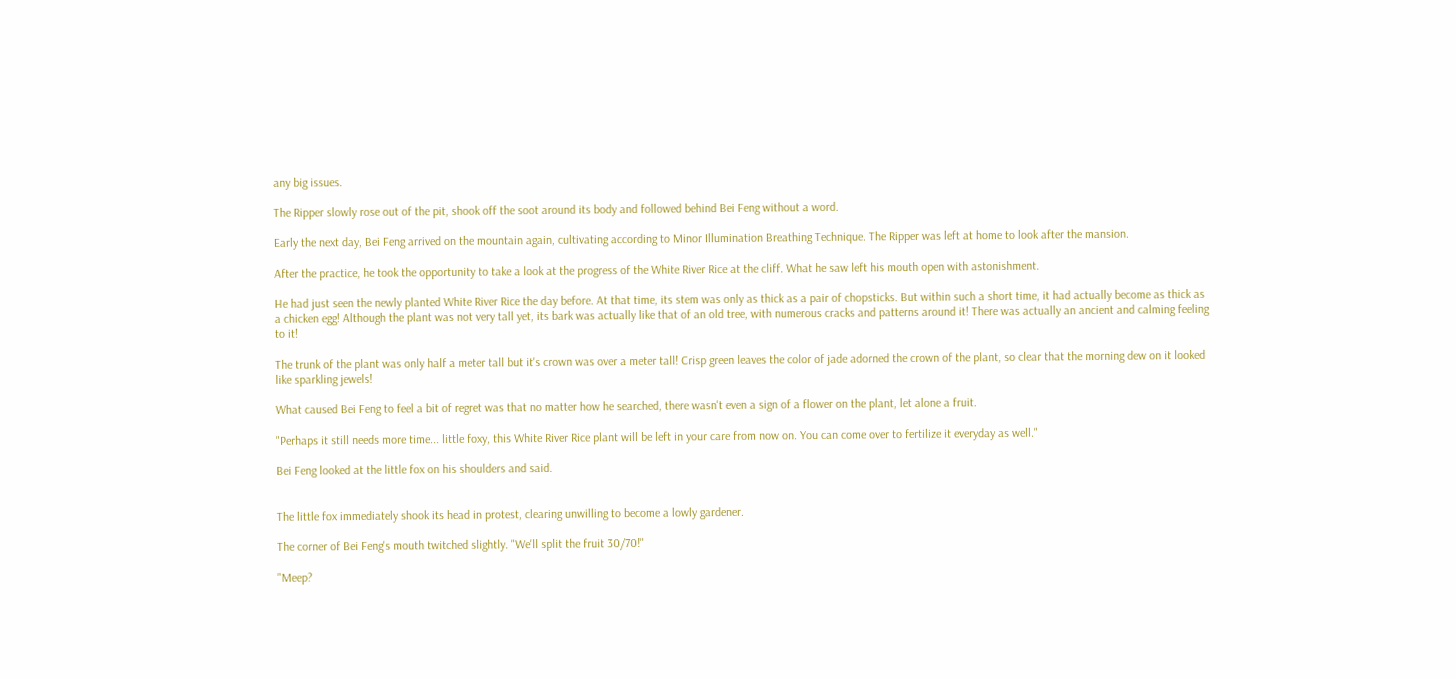any big issues.

The Ripper slowly rose out of the pit, shook off the soot around its body and followed behind Bei Feng without a word.

Early the next day, Bei Feng arrived on the mountain again, cultivating according to Minor Illumination Breathing Technique. The Ripper was left at home to look after the mansion.

After the practice, he took the opportunity to take a look at the progress of the White River Rice at the cliff. What he saw left his mouth open with astonishment.

He had just seen the newly planted White River Rice the day before. At that time, its stem was only as thick as a pair of chopsticks. But within such a short time, it had actually become as thick as a chicken egg! Although the plant was not very tall yet, its bark was actually like that of an old tree, with numerous cracks and patterns around it! There was actually an ancient and calming feeling to it!

The trunk of the plant was only half a meter tall but it's crown was over a meter tall! Crisp green leaves the color of jade adorned the crown of the plant, so clear that the morning dew on it looked like sparkling jewels!

What caused Bei Feng to feel a bit of regret was that no matter how he searched, there wasn't even a sign of a flower on the plant, let alone a fruit.

"Perhaps it still needs more time... little foxy, this White River Rice plant will be left in your care from now on. You can come over to fertilize it everyday as well."

Bei Feng looked at the little fox on his shoulders and said.


The little fox immediately shook its head in protest, clearing unwilling to become a lowly gardener.

The corner of Bei Feng's mouth twitched slightly. "We'll split the fruit 30/70!"

"Meep?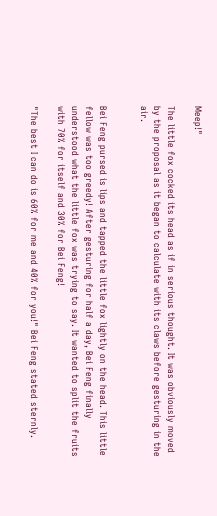Meep!"

The little fox cocked its head as if in serious thought. It was obviously moved by the proposal as it began to calculate with its claws before gesturing in the air.


Bei Feng pursed is lips and tapped the little fox lightly on the head. This little fellow was too greedy! After gesturing for half a day, Bei Feng finally understood what the little fox was trying to say. It wanted to split the fruits with 70% for itself and 30% for Bei Feng!

"The best I can do is 60% for me and 40% for you!" Bei Feng stated sternly.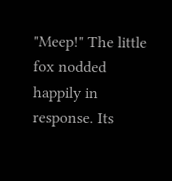"Meep!" The little fox nodded happily in response. Its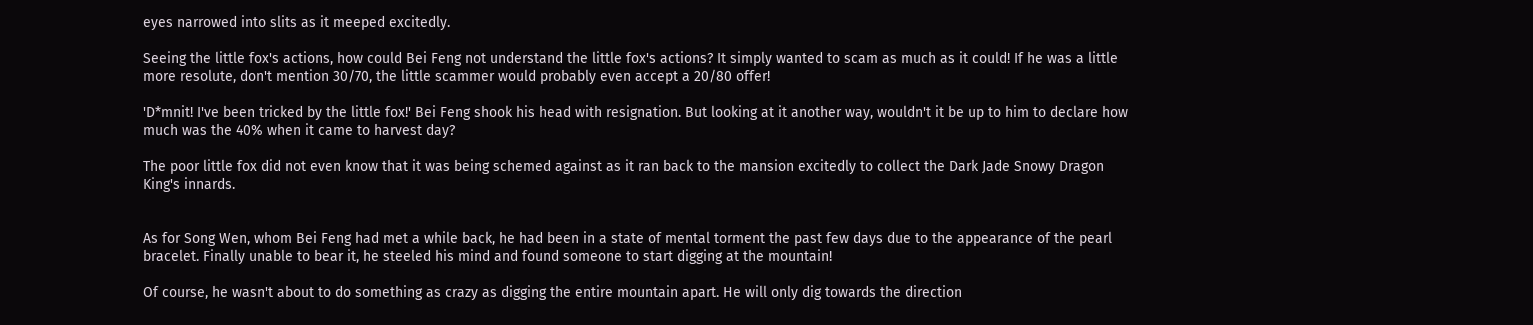eyes narrowed into slits as it meeped excitedly.

Seeing the little fox's actions, how could Bei Feng not understand the little fox's actions? It simply wanted to scam as much as it could! If he was a little more resolute, don't mention 30/70, the little scammer would probably even accept a 20/80 offer!

'D*mnit! I've been tricked by the little fox!' Bei Feng shook his head with resignation. But looking at it another way, wouldn't it be up to him to declare how much was the 40% when it came to harvest day?

The poor little fox did not even know that it was being schemed against as it ran back to the mansion excitedly to collect the Dark Jade Snowy Dragon King's innards.


As for Song Wen, whom Bei Feng had met a while back, he had been in a state of mental torment the past few days due to the appearance of the pearl bracelet. Finally unable to bear it, he steeled his mind and found someone to start digging at the mountain!

Of course, he wasn't about to do something as crazy as digging the entire mountain apart. He will only dig towards the direction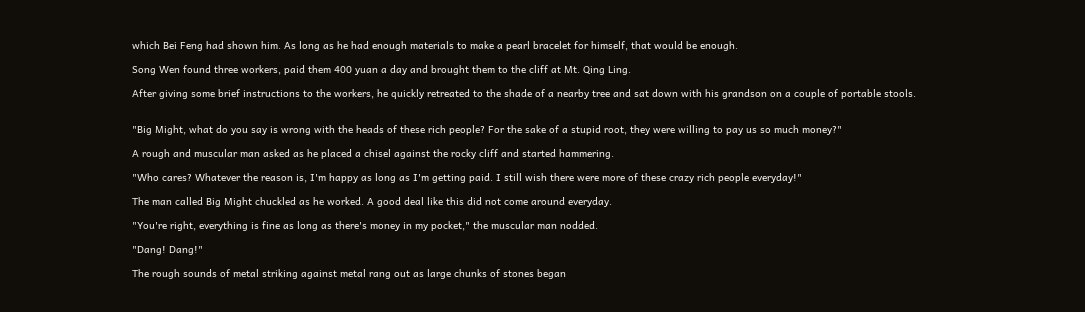which Bei Feng had shown him. As long as he had enough materials to make a pearl bracelet for himself, that would be enough.

Song Wen found three workers, paid them 400 yuan a day and brought them to the cliff at Mt. Qing Ling.

After giving some brief instructions to the workers, he quickly retreated to the shade of a nearby tree and sat down with his grandson on a couple of portable stools.


"Big Might, what do you say is wrong with the heads of these rich people? For the sake of a stupid root, they were willing to pay us so much money?"

A rough and muscular man asked as he placed a chisel against the rocky cliff and started hammering.

"Who cares? Whatever the reason is, I'm happy as long as I'm getting paid. I still wish there were more of these crazy rich people everyday!"

The man called Big Might chuckled as he worked. A good deal like this did not come around everyday.

"You're right, everything is fine as long as there's money in my pocket," the muscular man nodded.

"Dang! Dang!"

The rough sounds of metal striking against metal rang out as large chunks of stones began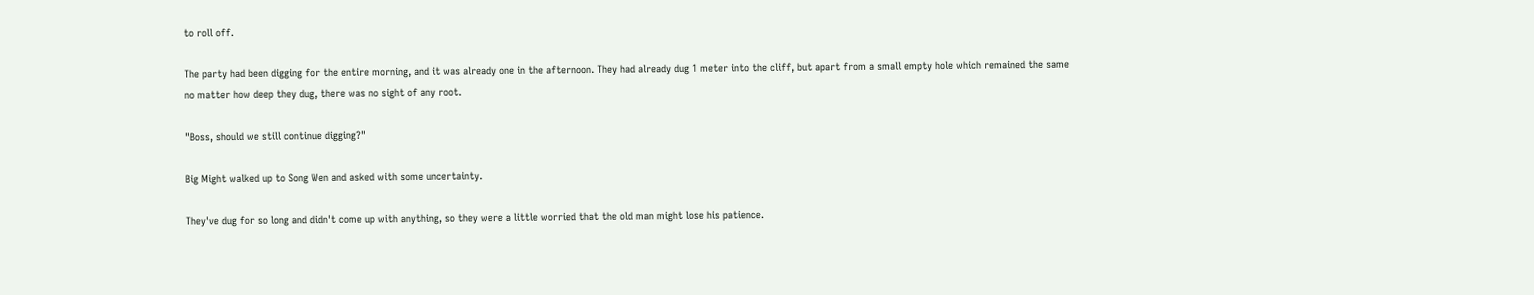to roll off.

The party had been digging for the entire morning, and it was already one in the afternoon. They had already dug 1 meter into the cliff, but apart from a small empty hole which remained the same no matter how deep they dug, there was no sight of any root.

"Boss, should we still continue digging?"

Big Might walked up to Song Wen and asked with some uncertainty.

They've dug for so long and didn't come up with anything, so they were a little worried that the old man might lose his patience.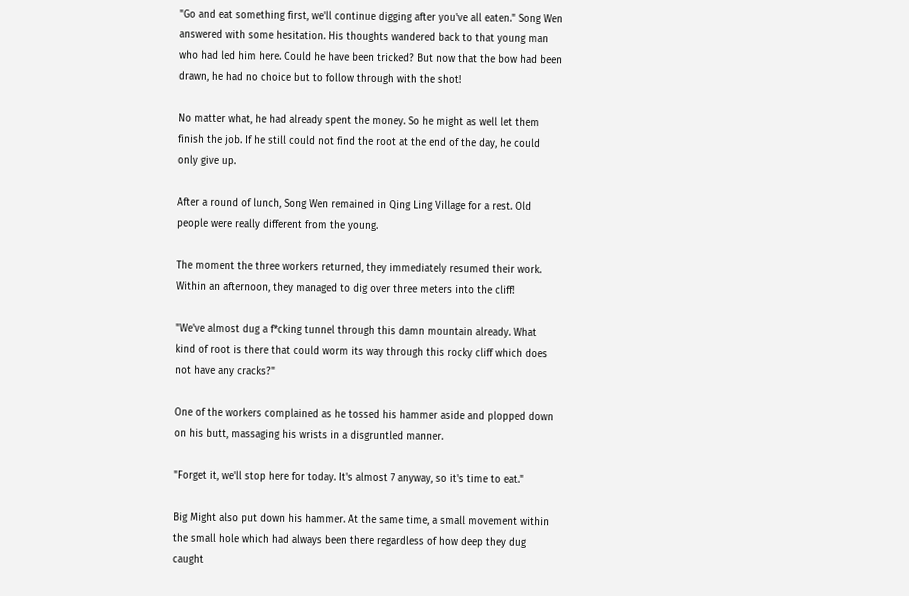"Go and eat something first, we'll continue digging after you've all eaten." Song Wen answered with some hesitation. His thoughts wandered back to that young man who had led him here. Could he have been tricked? But now that the bow had been drawn, he had no choice but to follow through with the shot!

No matter what, he had already spent the money. So he might as well let them finish the job. If he still could not find the root at the end of the day, he could only give up.

After a round of lunch, Song Wen remained in Qing Ling Village for a rest. Old people were really different from the young.

The moment the three workers returned, they immediately resumed their work. Within an afternoon, they managed to dig over three meters into the cliff!

"We've almost dug a f*cking tunnel through this damn mountain already. What kind of root is there that could worm its way through this rocky cliff which does not have any cracks?"

One of the workers complained as he tossed his hammer aside and plopped down on his butt, massaging his wrists in a disgruntled manner.

"Forget it, we'll stop here for today. It's almost 7 anyway, so it's time to eat."

Big Might also put down his hammer. At the same time, a small movement within the small hole which had always been there regardless of how deep they dug caught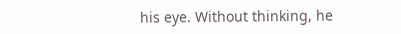his eye. Without thinking, he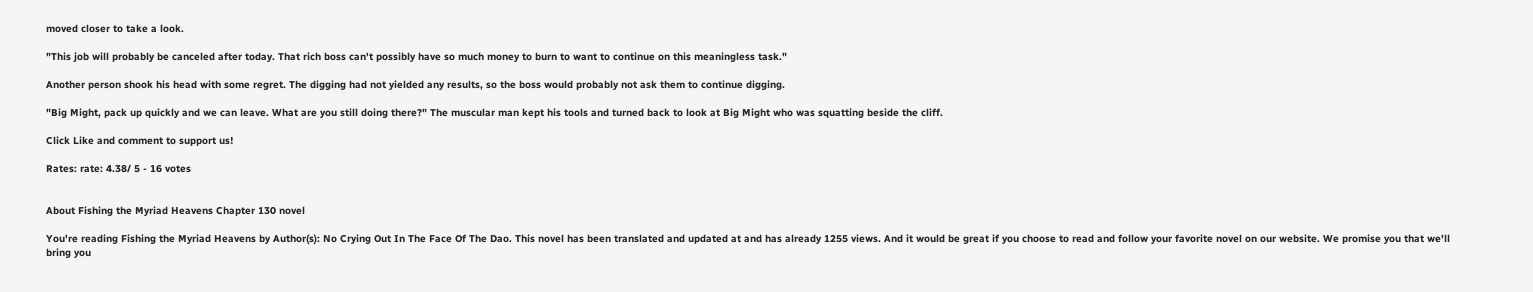moved closer to take a look.

"This job will probably be canceled after today. That rich boss can't possibly have so much money to burn to want to continue on this meaningless task."

Another person shook his head with some regret. The digging had not yielded any results, so the boss would probably not ask them to continue digging.

"Big Might, pack up quickly and we can leave. What are you still doing there?" The muscular man kept his tools and turned back to look at Big Might who was squatting beside the cliff.

Click Like and comment to support us!

Rates: rate: 4.38/ 5 - 16 votes


About Fishing the Myriad Heavens Chapter 130 novel

You're reading Fishing the Myriad Heavens by Author(s): No Crying Out In The Face Of The Dao. This novel has been translated and updated at and has already 1255 views. And it would be great if you choose to read and follow your favorite novel on our website. We promise you that we'll bring you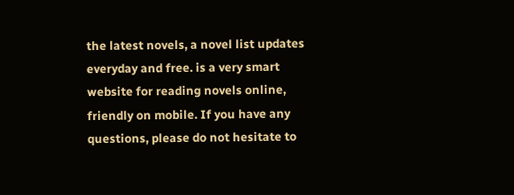the latest novels, a novel list updates everyday and free. is a very smart website for reading novels online, friendly on mobile. If you have any questions, please do not hesitate to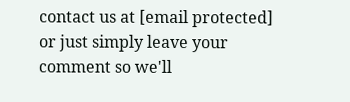contact us at [email protected] or just simply leave your comment so we'll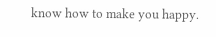know how to make you happy.